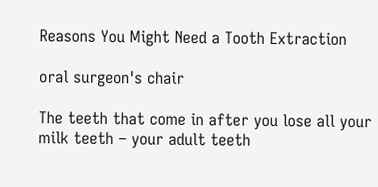Reasons You Might Need a Tooth Extraction

oral surgeon's chair

The teeth that come in after you lose all your milk teeth – your adult teeth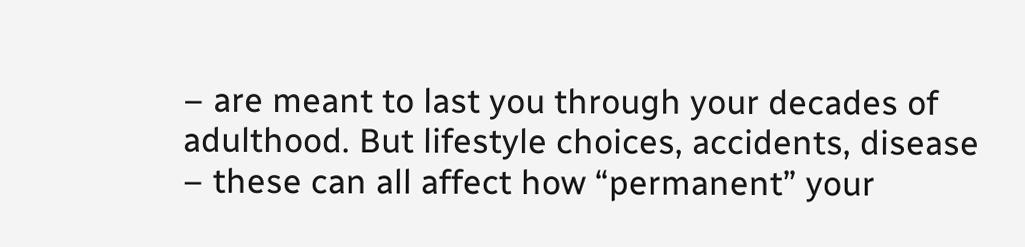– are meant to last you through your decades of adulthood. But lifestyle choices, accidents, disease – these can all affect how “permanent” your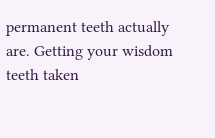permanent teeth actually are. Getting your wisdom teeth taken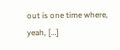out is one time where, yeah, […]